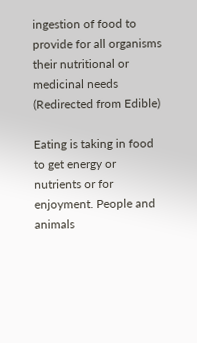ingestion of food to provide for all organisms their nutritional or medicinal needs
(Redirected from Edible)

Eating is taking in food to get energy or nutrients or for enjoyment. People and animals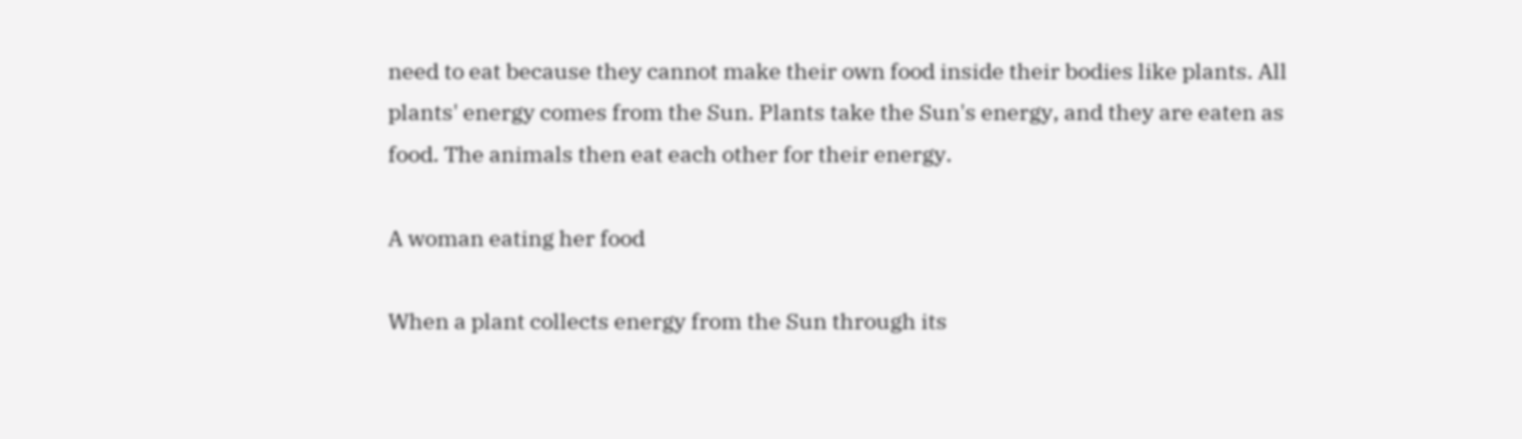need to eat because they cannot make their own food inside their bodies like plants. All plants' energy comes from the Sun. Plants take the Sun's energy, and they are eaten as food. The animals then eat each other for their energy.

A woman eating her food

When a plant collects energy from the Sun through its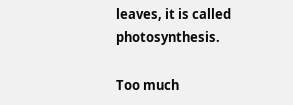leaves, it is called photosynthesis.

Too much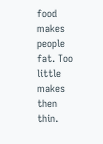food makes people fat. Too little makes then thin.